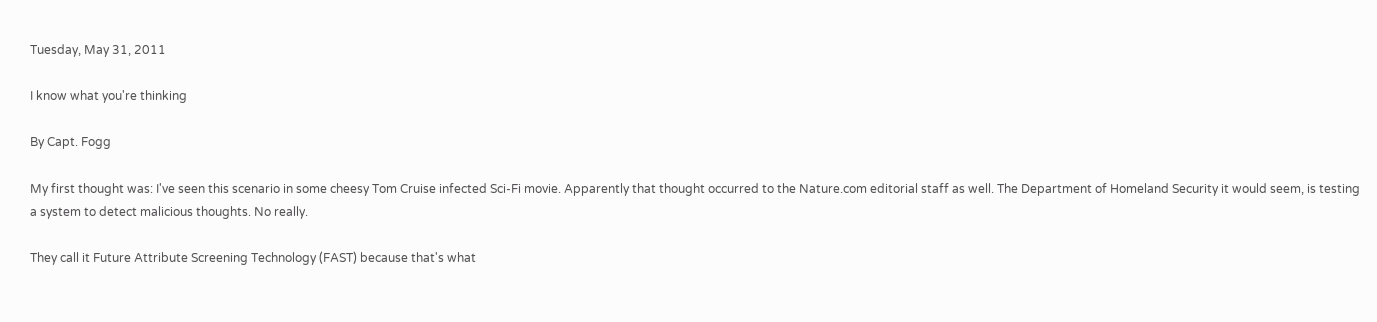Tuesday, May 31, 2011

I know what you're thinking

By Capt. Fogg

My first thought was: I've seen this scenario in some cheesy Tom Cruise infected Sci-Fi movie. Apparently that thought occurred to the Nature.com editorial staff as well. The Department of Homeland Security it would seem, is testing a system to detect malicious thoughts. No really.

They call it Future Attribute Screening Technology (FAST) because that's what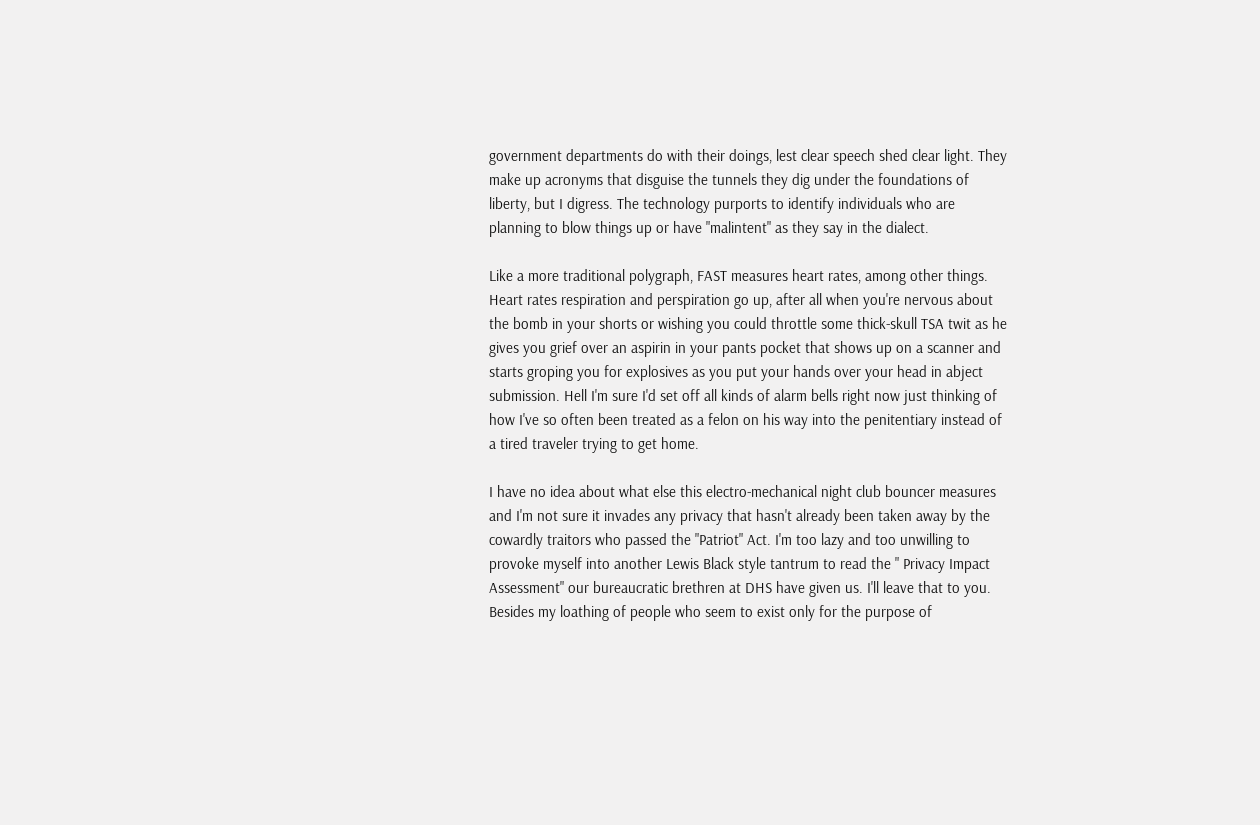government departments do with their doings, lest clear speech shed clear light. They make up acronyms that disguise the tunnels they dig under the foundations of liberty, but I digress. The technology purports to identify individuals who are planning to blow things up or have "malintent" as they say in the dialect.

Like a more traditional polygraph, FAST measures heart rates, among other things. Heart rates respiration and perspiration go up, after all when you're nervous about the bomb in your shorts or wishing you could throttle some thick-skull TSA twit as he gives you grief over an aspirin in your pants pocket that shows up on a scanner and starts groping you for explosives as you put your hands over your head in abject submission. Hell I'm sure I'd set off all kinds of alarm bells right now just thinking of how I've so often been treated as a felon on his way into the penitentiary instead of a tired traveler trying to get home.

I have no idea about what else this electro-mechanical night club bouncer measures and I'm not sure it invades any privacy that hasn't already been taken away by the cowardly traitors who passed the "Patriot" Act. I'm too lazy and too unwilling to provoke myself into another Lewis Black style tantrum to read the " Privacy Impact Assessment" our bureaucratic brethren at DHS have given us. I'll leave that to you. Besides my loathing of people who seem to exist only for the purpose of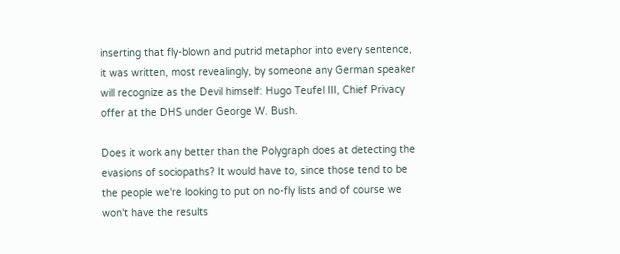inserting that fly-blown and putrid metaphor into every sentence, it was written, most revealingly, by someone any German speaker will recognize as the Devil himself: Hugo Teufel III, Chief Privacy offer at the DHS under George W. Bush.

Does it work any better than the Polygraph does at detecting the evasions of sociopaths? It would have to, since those tend to be the people we're looking to put on no-fly lists and of course we won't have the results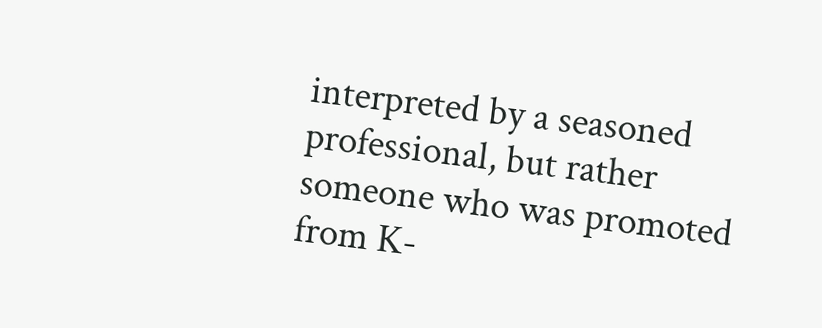interpreted by a seasoned professional, but rather someone who was promoted from K-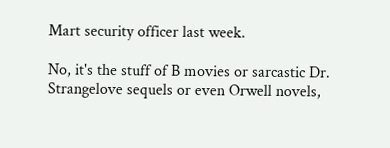Mart security officer last week.

No, it's the stuff of B movies or sarcastic Dr. Strangelove sequels or even Orwell novels,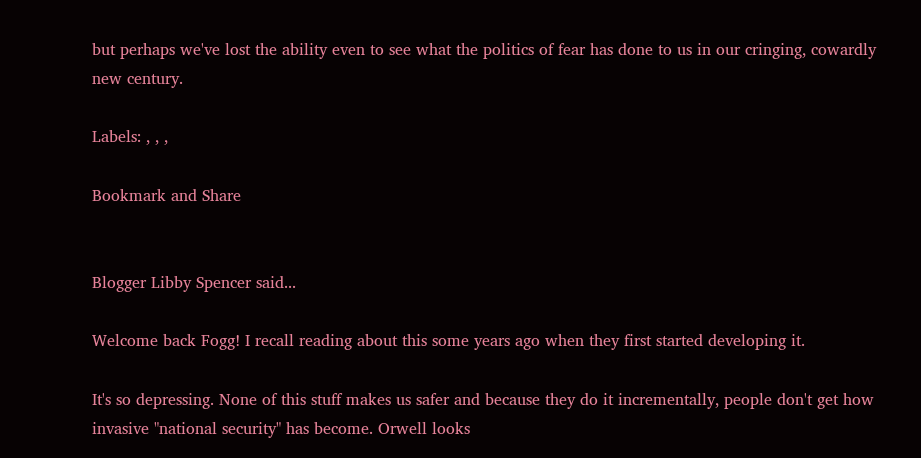but perhaps we've lost the ability even to see what the politics of fear has done to us in our cringing, cowardly new century.

Labels: , , ,

Bookmark and Share


Blogger Libby Spencer said...

Welcome back Fogg! I recall reading about this some years ago when they first started developing it.

It's so depressing. None of this stuff makes us safer and because they do it incrementally, people don't get how invasive "national security" has become. Orwell looks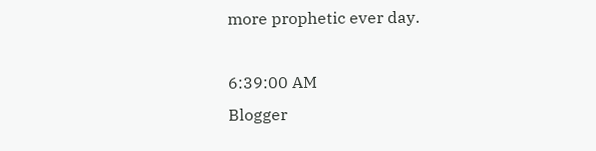more prophetic ever day.

6:39:00 AM
Blogger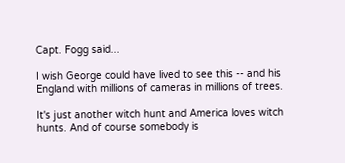Capt. Fogg said...

I wish George could have lived to see this -- and his England with millions of cameras in millions of trees.

It's just another witch hunt and America loves witch hunts. And of course somebody is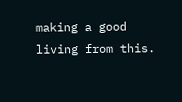making a good living from this.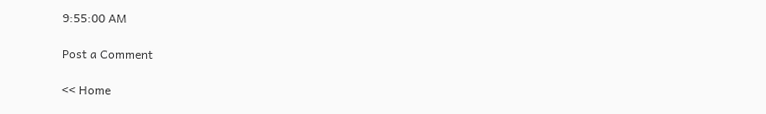9:55:00 AM

Post a Comment

<< Home